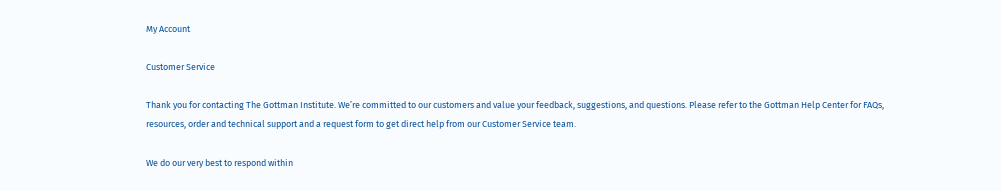My Account

Customer Service

Thank you for contacting The Gottman Institute. We’re committed to our customers and value your feedback, suggestions, and questions. Please refer to the Gottman Help Center for FAQs, resources, order and technical support and a request form to get direct help from our Customer Service team.

We do our very best to respond within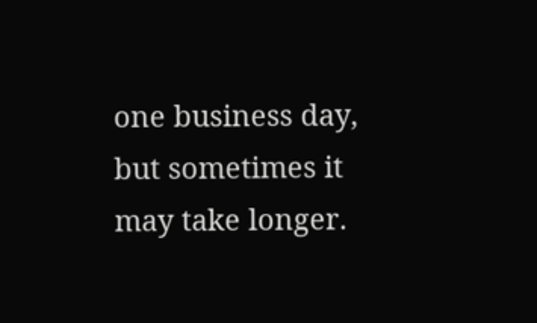one business day, but sometimes it may take longer.